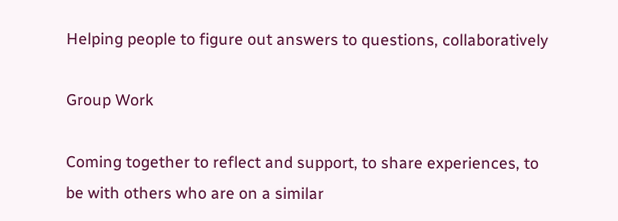Helping people to figure out answers to questions, collaboratively

Group Work

Coming together to reflect and support, to share experiences, to be with others who are on a similar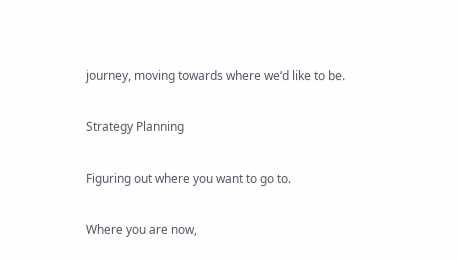journey, moving towards where we’d like to be.

Strategy Planning

Figuring out where you want to go to.

Where you are now,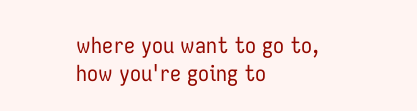where you want to go to, how you're going to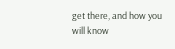get there, and how you will know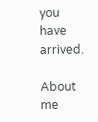you have arrived.

About me